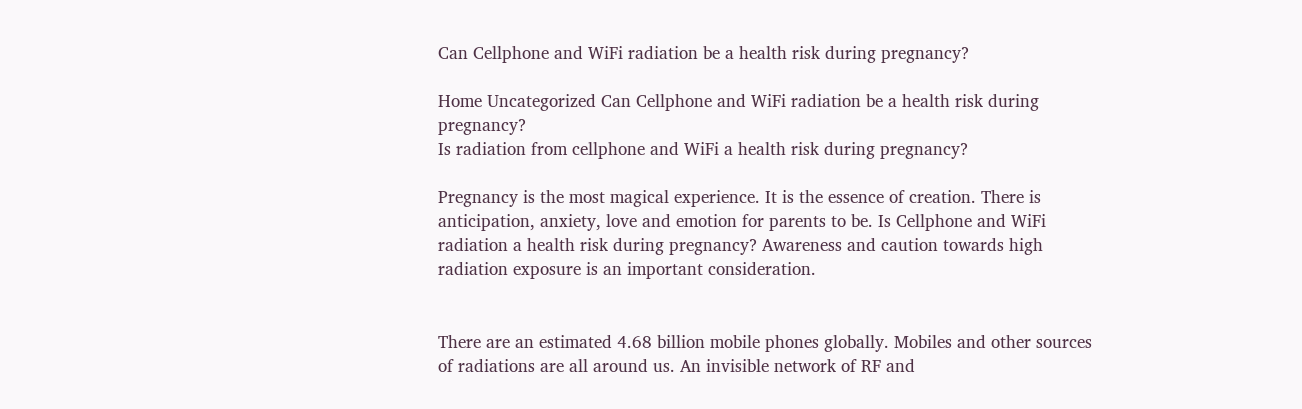Can Cellphone and WiFi radiation be a health risk during pregnancy?

Home Uncategorized Can Cellphone and WiFi radiation be a health risk during pregnancy?
Is radiation from cellphone and WiFi a health risk during pregnancy?

Pregnancy is the most magical experience. It is the essence of creation. There is anticipation, anxiety, love and emotion for parents to be. Is Cellphone and WiFi radiation a health risk during pregnancy? Awareness and caution towards high radiation exposure is an important consideration.


There are an estimated 4.68 billion mobile phones globally. Mobiles and other sources of radiations are all around us. An invisible network of RF and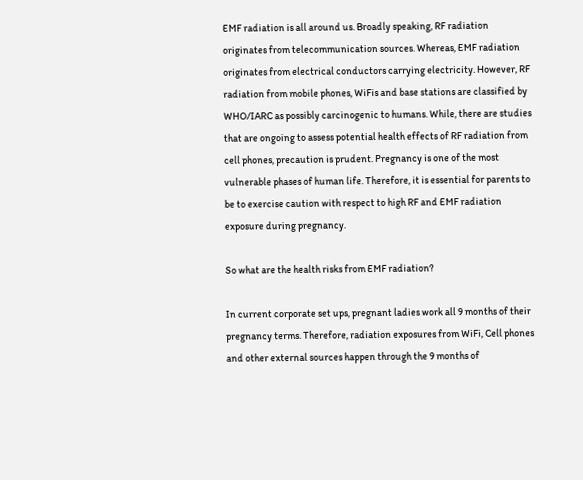EMF radiation is all around us. Broadly speaking, RF radiation originates from telecommunication sources. Whereas, EMF radiation originates from electrical conductors carrying electricity. However, RF radiation from mobile phones, WiFis and base stations are classified by WHO/IARC as possibly carcinogenic to humans. While, there are studies that are ongoing to assess potential health effects of RF radiation from cell phones, precaution is prudent. Pregnancy is one of the most vulnerable phases of human life. Therefore, it is essential for parents to be to exercise caution with respect to high RF and EMF radiation exposure during pregnancy.

So what are the health risks from EMF radiation?

In current corporate set ups, pregnant ladies work all 9 months of their pregnancy terms. Therefore, radiation exposures from WiFi, Cell phones and other external sources happen through the 9 months of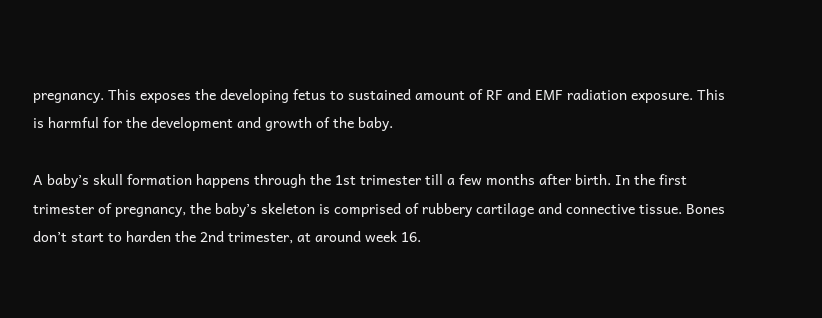pregnancy. This exposes the developing fetus to sustained amount of RF and EMF radiation exposure. This is harmful for the development and growth of the baby.

A baby’s skull formation happens through the 1st trimester till a few months after birth. In the first trimester of pregnancy, the baby’s skeleton is comprised of rubbery cartilage and connective tissue. Bones don’t start to harden the 2nd trimester, at around week 16.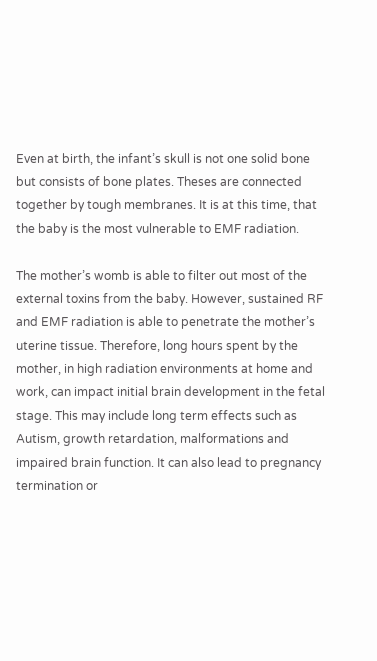Even at birth, the infant’s skull is not one solid bone but consists of bone plates. Theses are connected together by tough membranes. It is at this time, that the baby is the most vulnerable to EMF radiation.

The mother’s womb is able to filter out most of the external toxins from the baby. However, sustained RF and EMF radiation is able to penetrate the mother’s uterine tissue. Therefore, long hours spent by the mother, in high radiation environments at home and work, can impact initial brain development in the fetal stage. This may include long term effects such as Autism, growth retardation, malformations and impaired brain function. It can also lead to pregnancy termination or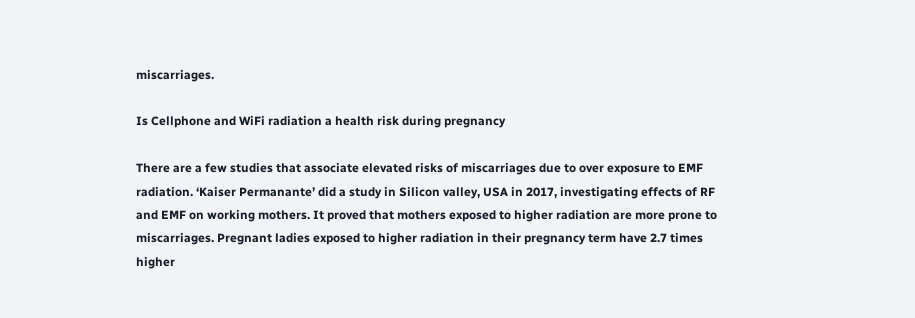miscarriages.

Is Cellphone and WiFi radiation a health risk during pregnancy

There are a few studies that associate elevated risks of miscarriages due to over exposure to EMF radiation. ‘Kaiser Permanante’ did a study in Silicon valley, USA in 2017, investigating effects of RF and EMF on working mothers. It proved that mothers exposed to higher radiation are more prone to miscarriages. Pregnant ladies exposed to higher radiation in their pregnancy term have 2.7 times higher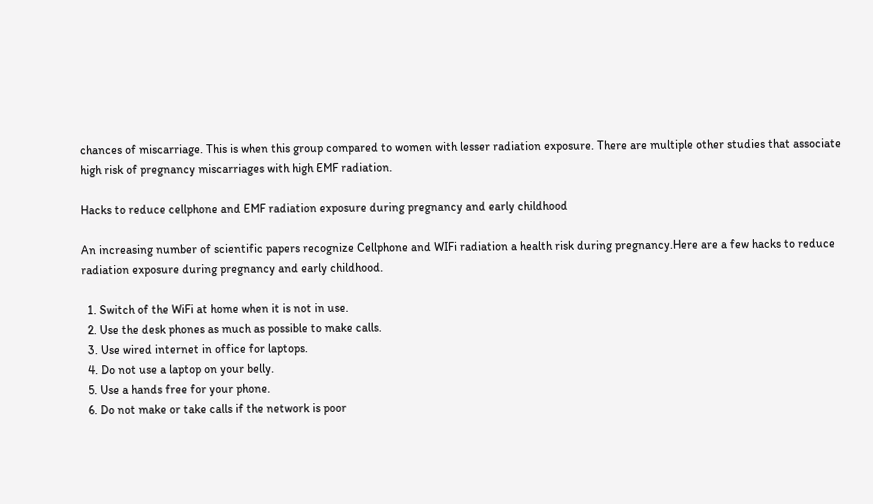chances of miscarriage. This is when this group compared to women with lesser radiation exposure. There are multiple other studies that associate high risk of pregnancy miscarriages with high EMF radiation.

Hacks to reduce cellphone and EMF radiation exposure during pregnancy and early childhood

An increasing number of scientific papers recognize Cellphone and WIFi radiation a health risk during pregnancy.Here are a few hacks to reduce radiation exposure during pregnancy and early childhood.

  1. Switch of the WiFi at home when it is not in use.
  2. Use the desk phones as much as possible to make calls.
  3. Use wired internet in office for laptops.
  4. Do not use a laptop on your belly.
  5. Use a hands free for your phone.
  6. Do not make or take calls if the network is poor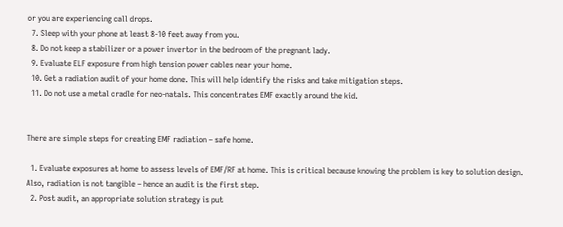or you are experiencing call drops.
  7. Sleep with your phone at least 8-10 feet away from you.
  8. Do not keep a stabilizer or a power invertor in the bedroom of the pregnant lady.
  9. Evaluate ELF exposure from high tension power cables near your home.
  10. Get a radiation audit of your home done. This will help identify the risks and take mitigation steps.
  11. Do not use a metal cradle for neo-natals. This concentrates EMF exactly around the kid.


There are simple steps for creating EMF radiation – safe home.

  1. Evaluate exposures at home to assess levels of EMF/RF at home. This is critical because knowing the problem is key to solution design. Also, radiation is not tangible – hence an audit is the first step.
  2. Post audit, an appropriate solution strategy is put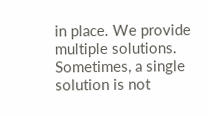in place. We provide multiple solutions. Sometimes, a single solution is not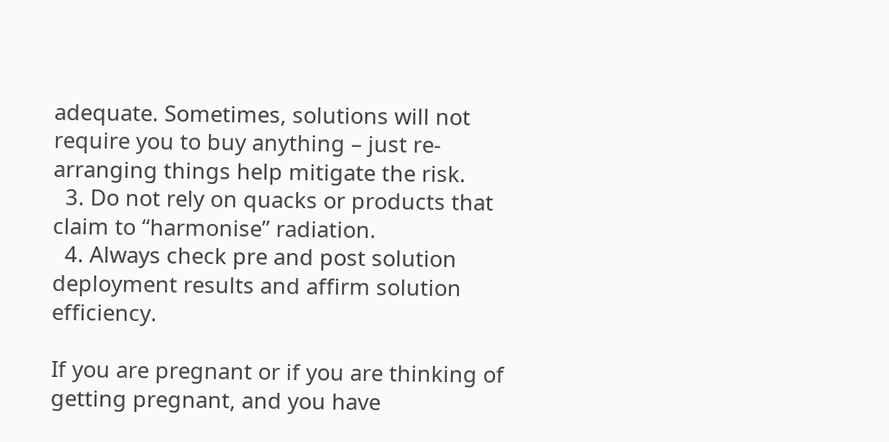adequate. Sometimes, solutions will not require you to buy anything – just re-arranging things help mitigate the risk.
  3. Do not rely on quacks or products that claim to “harmonise” radiation.
  4. Always check pre and post solution deployment results and affirm solution efficiency.

If you are pregnant or if you are thinking of getting pregnant, and you have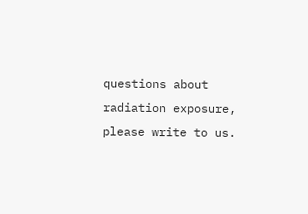questions about radiation exposure, please write to us.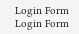Login Form
Login Form